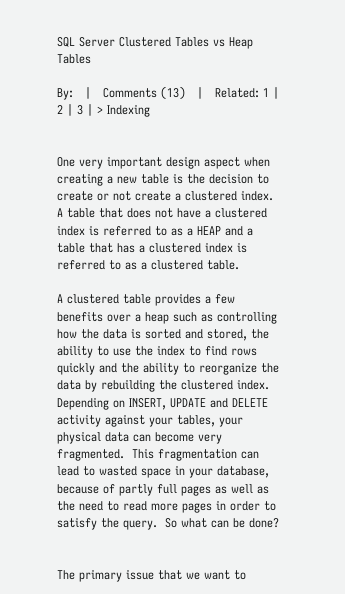SQL Server Clustered Tables vs Heap Tables

By:   |   Comments (13)   |   Related: 1 | 2 | 3 | > Indexing


One very important design aspect when creating a new table is the decision to create or not create a clustered index.  A table that does not have a clustered index is referred to as a HEAP and a table that has a clustered index is referred to as a clustered table.

A clustered table provides a few benefits over a heap such as controlling how the data is sorted and stored, the ability to use the index to find rows quickly and the ability to reorganize the data by rebuilding the clustered index.  Depending on INSERT, UPDATE and DELETE activity against your tables, your physical data can become very fragmented.  This fragmentation can lead to wasted space in your database, because of partly full pages as well as the need to read more pages in order to satisfy the query.  So what can be done?


The primary issue that we want to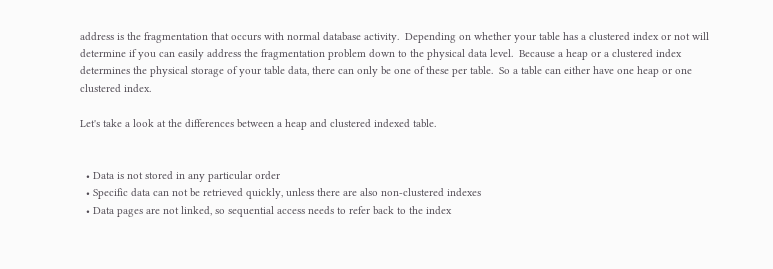address is the fragmentation that occurs with normal database activity.  Depending on whether your table has a clustered index or not will determine if you can easily address the fragmentation problem down to the physical data level.  Because a heap or a clustered index determines the physical storage of your table data, there can only be one of these per table.  So a table can either have one heap or one clustered index.

Let's take a look at the differences between a heap and clustered indexed table.


  • Data is not stored in any particular order
  • Specific data can not be retrieved quickly, unless there are also non-clustered indexes
  • Data pages are not linked, so sequential access needs to refer back to the index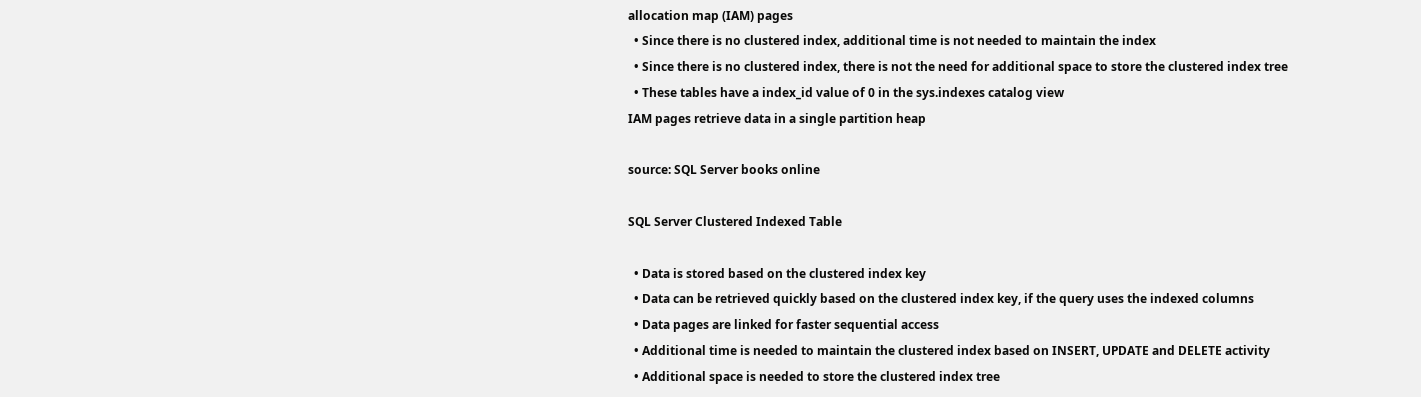allocation map (IAM) pages
  • Since there is no clustered index, additional time is not needed to maintain the index
  • Since there is no clustered index, there is not the need for additional space to store the clustered index tree
  • These tables have a index_id value of 0 in the sys.indexes catalog view
IAM pages retrieve data in a single partition heap

source: SQL Server books online

SQL Server Clustered Indexed Table

  • Data is stored based on the clustered index key
  • Data can be retrieved quickly based on the clustered index key, if the query uses the indexed columns
  • Data pages are linked for faster sequential access
  • Additional time is needed to maintain the clustered index based on INSERT, UPDATE and DELETE activity
  • Additional space is needed to store the clustered index tree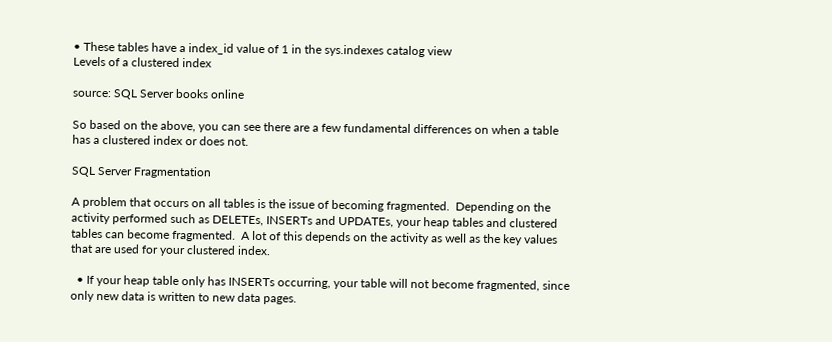• These tables have a index_id value of 1 in the sys.indexes catalog view
Levels of a clustered index

source: SQL Server books online

So based on the above, you can see there are a few fundamental differences on when a table has a clustered index or does not.

SQL Server Fragmentation

A problem that occurs on all tables is the issue of becoming fragmented.  Depending on the activity performed such as DELETEs, INSERTs and UPDATEs, your heap tables and clustered tables can become fragmented.  A lot of this depends on the activity as well as the key values that are used for your clustered index.

  • If your heap table only has INSERTs occurring, your table will not become fragmented, since only new data is written to new data pages.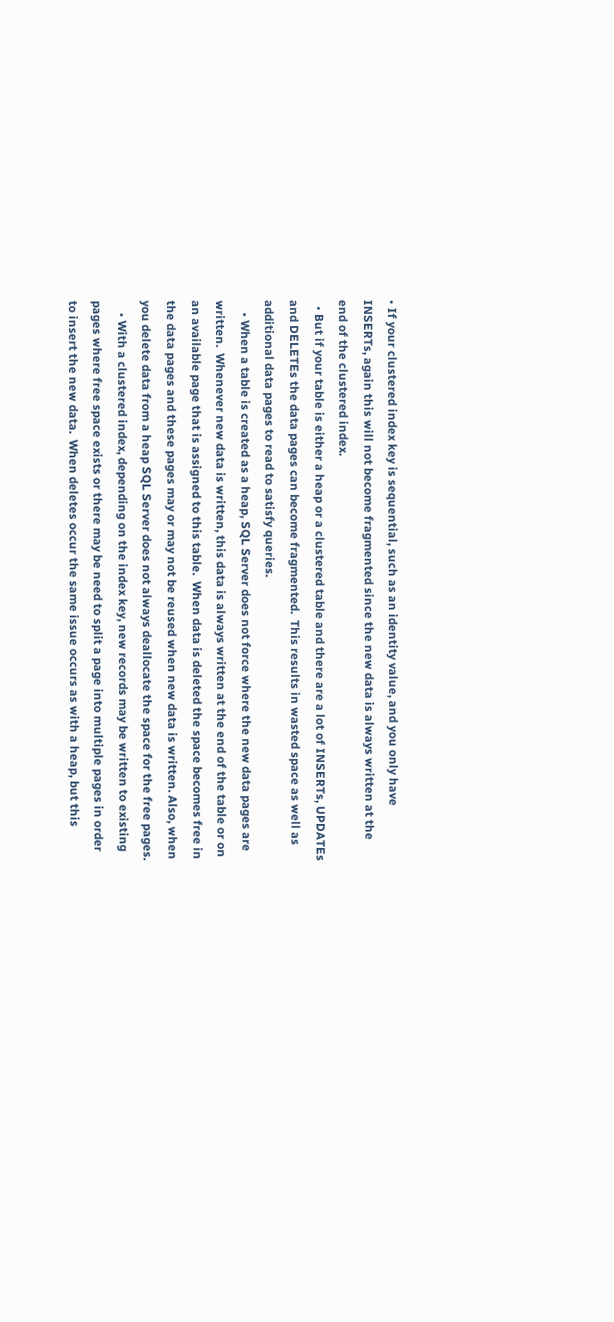• If your clustered index key is sequential, such as an identity value, and you only have INSERTs, again this will not become fragmented since the new data is always written at the end of the clustered index.
  • But if your table is either a heap or a clustered table and there are a lot of INSERTs, UPDATEs and DELETEs the data pages can become fragmented.  This results in wasted space as well as additional data pages to read to satisfy queries.
    • When a table is created as a heap, SQL Server does not force where the new data pages are written.  Whenever new data is written, this data is always written at the end of the table or on an available page that is assigned to this table.  When data is deleted the space becomes free in the data pages and these pages may or may not be reused when new data is written. Also, when you delete data from a heap SQL Server does not always deallocate the space for the free pages.
    • With a clustered index, depending on the index key, new records may be written to existing pages where free space exists or there may be need to split a page into multiple pages in order to insert the new data.  When deletes occur the same issue occurs as with a heap, but this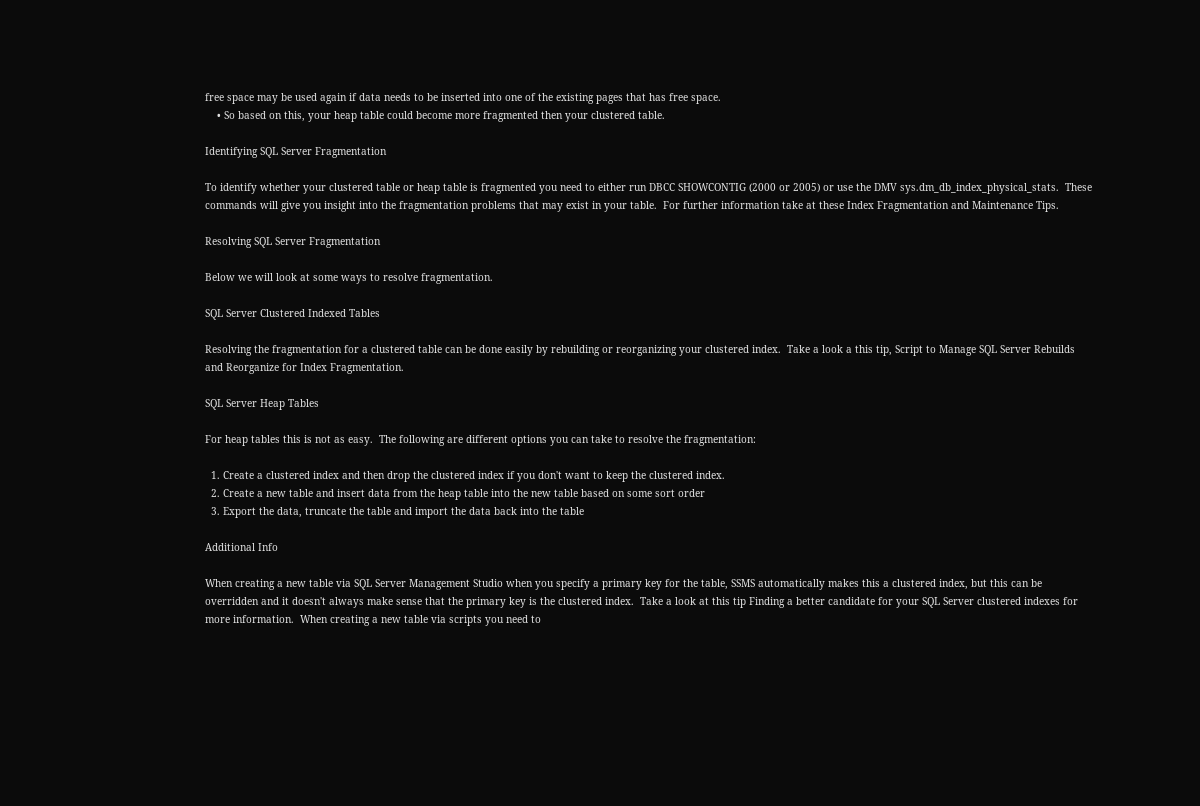free space may be used again if data needs to be inserted into one of the existing pages that has free space.
    • So based on this, your heap table could become more fragmented then your clustered table.

Identifying SQL Server Fragmentation

To identify whether your clustered table or heap table is fragmented you need to either run DBCC SHOWCONTIG (2000 or 2005) or use the DMV sys.dm_db_index_physical_stats.  These commands will give you insight into the fragmentation problems that may exist in your table.  For further information take at these Index Fragmentation and Maintenance Tips.

Resolving SQL Server Fragmentation

Below we will look at some ways to resolve fragmentation.

SQL Server Clustered Indexed Tables

Resolving the fragmentation for a clustered table can be done easily by rebuilding or reorganizing your clustered index.  Take a look a this tip, Script to Manage SQL Server Rebuilds and Reorganize for Index Fragmentation.

SQL Server Heap Tables

For heap tables this is not as easy.  The following are different options you can take to resolve the fragmentation:

  1. Create a clustered index and then drop the clustered index if you don't want to keep the clustered index.
  2. Create a new table and insert data from the heap table into the new table based on some sort order
  3. Export the data, truncate the table and import the data back into the table

Additional Info

When creating a new table via SQL Server Management Studio when you specify a primary key for the table, SSMS automatically makes this a clustered index, but this can be overridden and it doesn't always make sense that the primary key is the clustered index.  Take a look at this tip Finding a better candidate for your SQL Server clustered indexes for more information.  When creating a new table via scripts you need to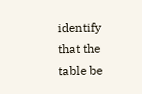identify that the table be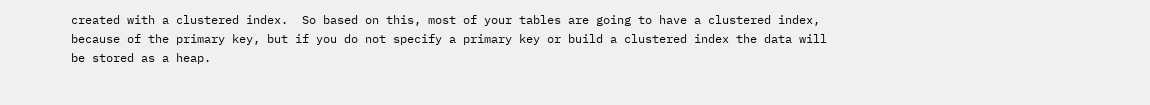created with a clustered index.  So based on this, most of your tables are going to have a clustered index, because of the primary key, but if you do not specify a primary key or build a clustered index the data will be stored as a heap.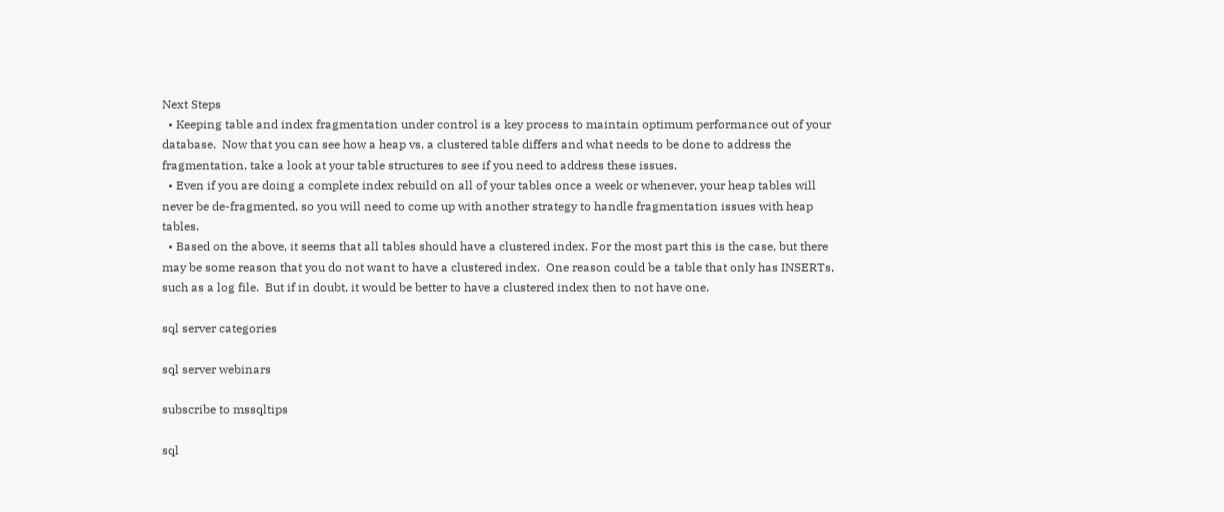Next Steps
  • Keeping table and index fragmentation under control is a key process to maintain optimum performance out of your database.  Now that you can see how a heap vs. a clustered table differs and what needs to be done to address the fragmentation, take a look at your table structures to see if you need to address these issues.
  • Even if you are doing a complete index rebuild on all of your tables once a week or whenever, your heap tables will never be de-fragmented, so you will need to come up with another strategy to handle fragmentation issues with heap tables.
  • Based on the above, it seems that all tables should have a clustered index. For the most part this is the case, but there may be some reason that you do not want to have a clustered index.  One reason could be a table that only has INSERTs, such as a log file.  But if in doubt, it would be better to have a clustered index then to not have one.

sql server categories

sql server webinars

subscribe to mssqltips

sql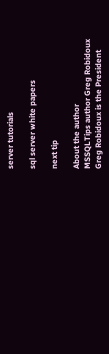server tutorials

sql server white papers

next tip

About the author
MSSQLTips author Greg Robidoux Greg Robidoux is the President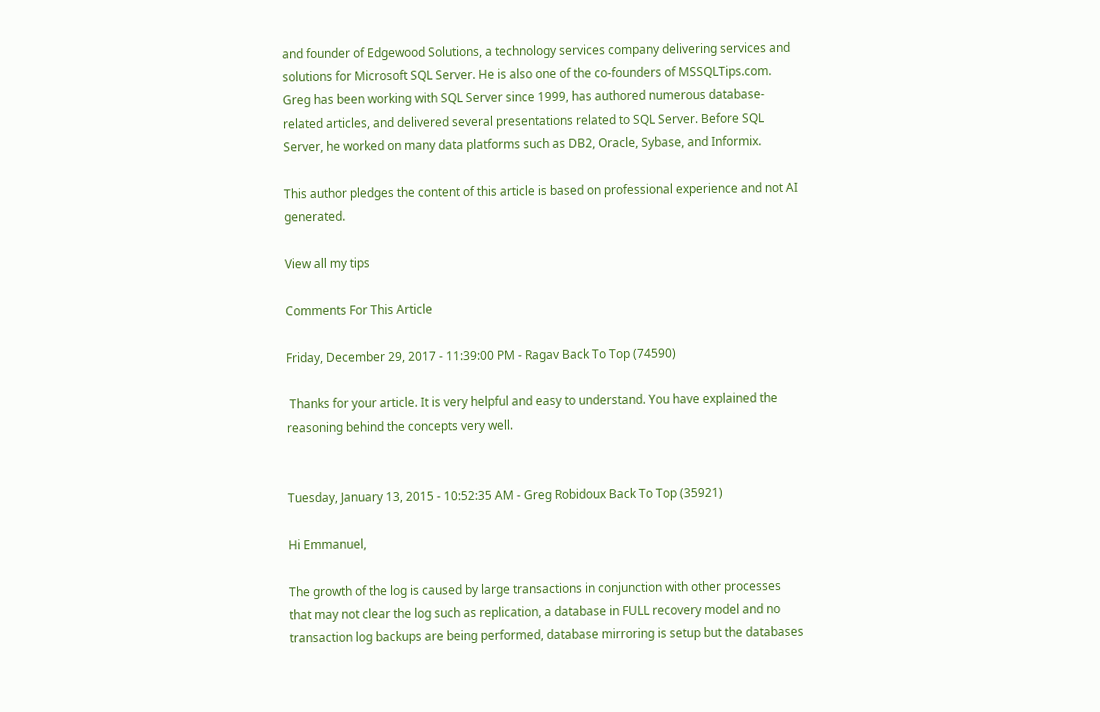and founder of Edgewood Solutions, a technology services company delivering services and solutions for Microsoft SQL Server. He is also one of the co-founders of MSSQLTips.com. Greg has been working with SQL Server since 1999, has authored numerous database-related articles, and delivered several presentations related to SQL Server. Before SQL Server, he worked on many data platforms such as DB2, Oracle, Sybase, and Informix.

This author pledges the content of this article is based on professional experience and not AI generated.

View all my tips

Comments For This Article

Friday, December 29, 2017 - 11:39:00 PM - Ragav Back To Top (74590)

 Thanks for your article. It is very helpful and easy to understand. You have explained the reasoning behind the concepts very well.


Tuesday, January 13, 2015 - 10:52:35 AM - Greg Robidoux Back To Top (35921)

Hi Emmanuel,

The growth of the log is caused by large transactions in conjunction with other processes that may not clear the log such as replication, a database in FULL recovery model and no transaction log backups are being performed, database mirroring is setup but the databases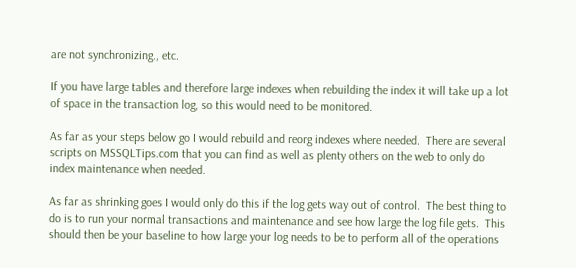are not synchronizing., etc.

If you have large tables and therefore large indexes when rebuilding the index it will take up a lot of space in the transaction log, so this would need to be monitored.

As far as your steps below go I would rebuild and reorg indexes where needed.  There are several scripts on MSSQLTips.com that you can find as well as plenty others on the web to only do index maintenance when needed.

As far as shrinking goes I would only do this if the log gets way out of control.  The best thing to do is to run your normal transactions and maintenance and see how large the log file gets.  This should then be your baseline to how large your log needs to be to perform all of the operations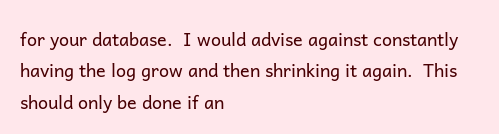for your database.  I would advise against constantly having the log grow and then shrinking it again.  This should only be done if an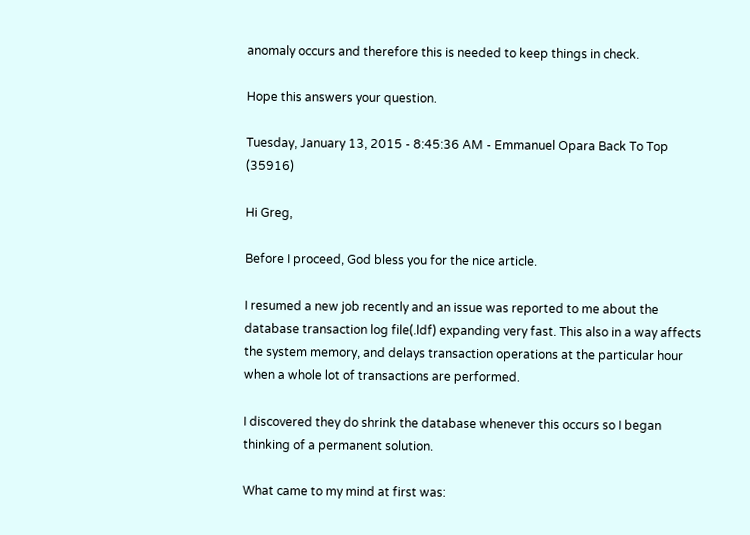anomaly occurs and therefore this is needed to keep things in check.

Hope this answers your question.

Tuesday, January 13, 2015 - 8:45:36 AM - Emmanuel Opara Back To Top (35916)

Hi Greg,

Before I proceed, God bless you for the nice article.

I resumed a new job recently and an issue was reported to me about the database transaction log file(.ldf) expanding very fast. This also in a way affects the system memory, and delays transaction operations at the particular hour when a whole lot of transactions are performed.

I discovered they do shrink the database whenever this occurs so I began thinking of a permanent solution.

What came to my mind at first was: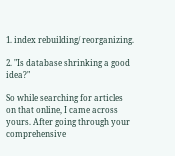1. index rebuilding/ reorganizing.

2. "Is database shrinking a good idea?"

So while searching for articles on that online, I came across yours. After going through your comprehensive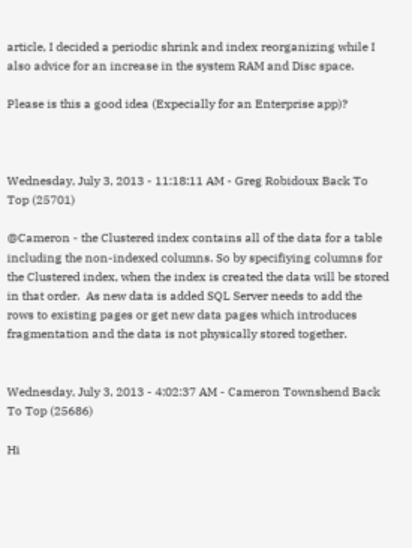article, I decided a periodic shrink and index reorganizing while I also advice for an increase in the system RAM and Disc space.

Please is this a good idea (Expecially for an Enterprise app)?



Wednesday, July 3, 2013 - 11:18:11 AM - Greg Robidoux Back To Top (25701)

@Cameron - the Clustered index contains all of the data for a table including the non-indexed columns. So by specifiying columns for the Clustered index, when the index is created the data will be stored in that order.  As new data is added SQL Server needs to add the rows to existing pages or get new data pages which introduces fragmentation and the data is not physically stored together.


Wednesday, July 3, 2013 - 4:02:37 AM - Cameron Townshend Back To Top (25686)

Hi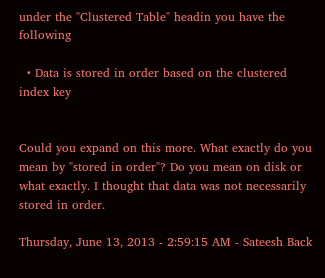under the "Clustered Table" headin you have the following

  • Data is stored in order based on the clustered index key


Could you expand on this more. What exactly do you mean by "stored in order"? Do you mean on disk or what exactly. I thought that data was not necessarily stored in order.

Thursday, June 13, 2013 - 2:59:15 AM - Sateesh Back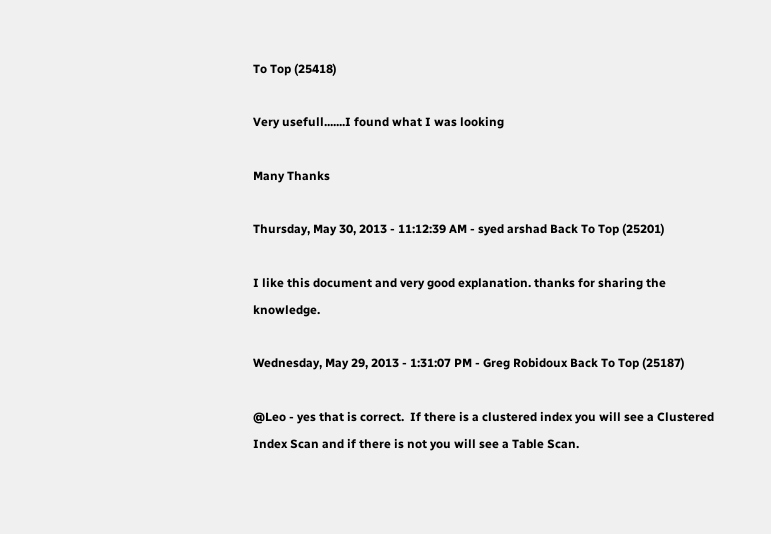To Top (25418)

Very usefull.......I found what I was looking

Many Thanks

Thursday, May 30, 2013 - 11:12:39 AM - syed arshad Back To Top (25201)

I like this document and very good explanation. thanks for sharing the knowledge.

Wednesday, May 29, 2013 - 1:31:07 PM - Greg Robidoux Back To Top (25187)

@Leo - yes that is correct.  If there is a clustered index you will see a Clustered Index Scan and if there is not you will see a Table Scan.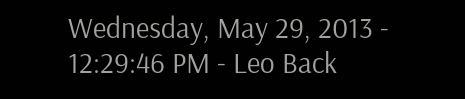Wednesday, May 29, 2013 - 12:29:46 PM - Leo Back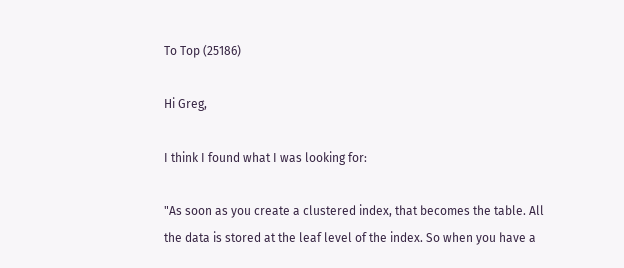To Top (25186)

Hi Greg,

I think I found what I was looking for:

"As soon as you create a clustered index, that becomes the table. All the data is stored at the leaf level of the index. So when you have a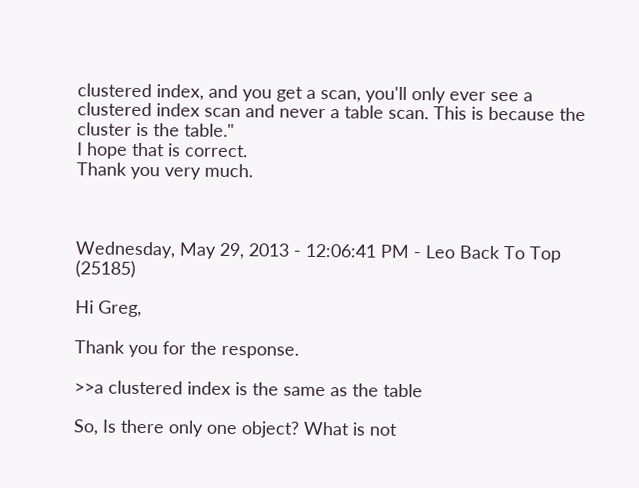clustered index, and you get a scan, you'll only ever see a clustered index scan and never a table scan. This is because the cluster is the table."
I hope that is correct.
Thank you very much.



Wednesday, May 29, 2013 - 12:06:41 PM - Leo Back To Top (25185)

Hi Greg,

Thank you for the response.

>>a clustered index is the same as the table

So, Is there only one object? What is not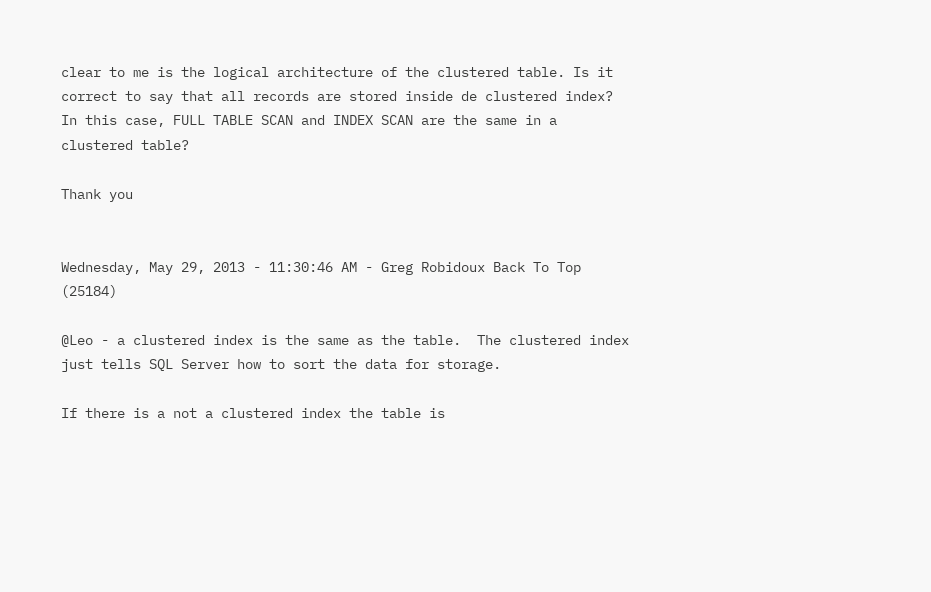clear to me is the logical architecture of the clustered table. Is it correct to say that all records are stored inside de clustered index? In this case, FULL TABLE SCAN and INDEX SCAN are the same in a clustered table?

Thank you


Wednesday, May 29, 2013 - 11:30:46 AM - Greg Robidoux Back To Top (25184)

@Leo - a clustered index is the same as the table.  The clustered index just tells SQL Server how to sort the data for storage.

If there is a not a clustered index the table is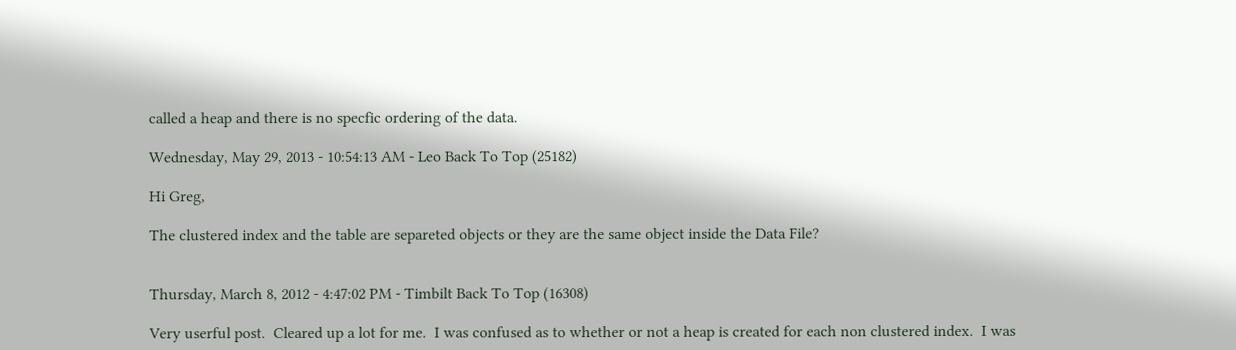called a heap and there is no specfic ordering of the data.

Wednesday, May 29, 2013 - 10:54:13 AM - Leo Back To Top (25182)

Hi Greg,

The clustered index and the table are separeted objects or they are the same object inside the Data File?


Thursday, March 8, 2012 - 4:47:02 PM - Timbilt Back To Top (16308)

Very userful post.  Cleared up a lot for me.  I was confused as to whether or not a heap is created for each non clustered index.  I was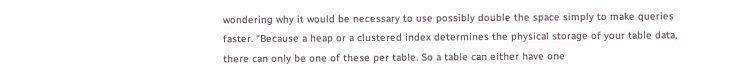wondering why it would be necessary to use possibly double the space simply to make queries faster. "Because a heap or a clustered index determines the physical storage of your table data, there can only be one of these per table. So a table can either have one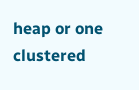heap or one clustered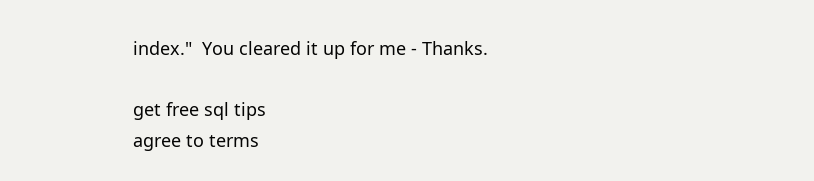index."  You cleared it up for me - Thanks.

get free sql tips
agree to terms